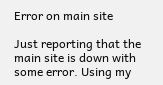Error on main site

Just reporting that the main site is down with some error. Using my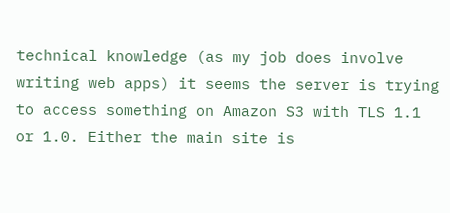technical knowledge (as my job does involve writing web apps) it seems the server is trying to access something on Amazon S3 with TLS 1.1 or 1.0. Either the main site is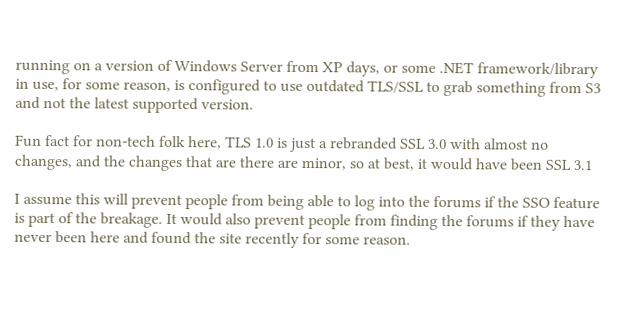running on a version of Windows Server from XP days, or some .NET framework/library in use, for some reason, is configured to use outdated TLS/SSL to grab something from S3 and not the latest supported version.

Fun fact for non-tech folk here, TLS 1.0 is just a rebranded SSL 3.0 with almost no changes, and the changes that are there are minor, so at best, it would have been SSL 3.1

I assume this will prevent people from being able to log into the forums if the SSO feature is part of the breakage. It would also prevent people from finding the forums if they have never been here and found the site recently for some reason.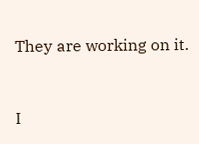They are working on it.


I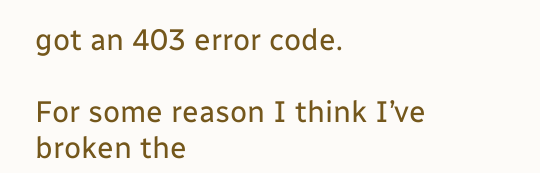got an 403 error code.

For some reason I think I’ve broken the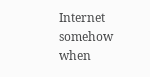Internet somehow when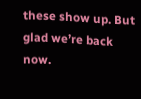these show up. But glad we’re back now.